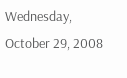Wednesday, October 29, 2008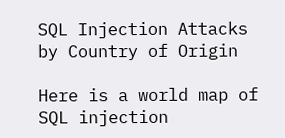SQL Injection Attacks by Country of Origin

Here is a world map of SQL injection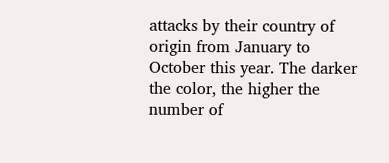attacks by their country of origin from January to October this year. The darker the color, the higher the number of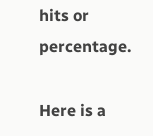hits or percentage.

Here is a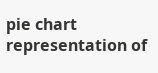pie chart representation of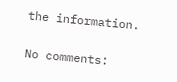the information.

No comments: